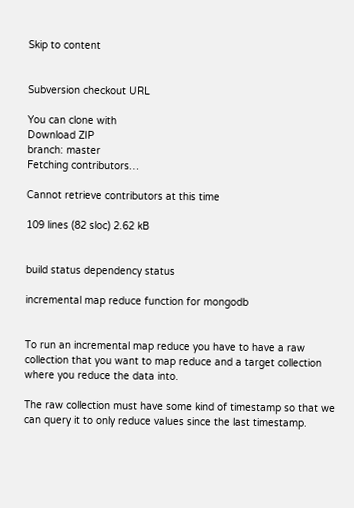Skip to content


Subversion checkout URL

You can clone with
Download ZIP
branch: master
Fetching contributors…

Cannot retrieve contributors at this time

109 lines (82 sloc) 2.62 kB


build status dependency status

incremental map reduce function for mongodb


To run an incremental map reduce you have to have a raw collection that you want to map reduce and a target collection where you reduce the data into.

The raw collection must have some kind of timestamp so that we can query it to only reduce values since the last timestamp.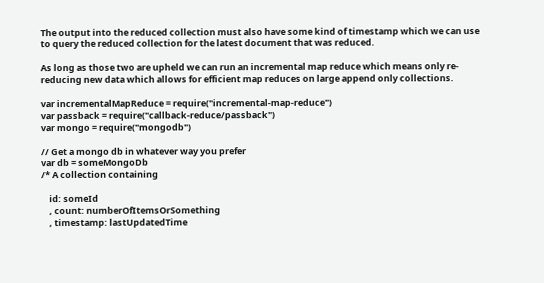The output into the reduced collection must also have some kind of timestamp which we can use to query the reduced collection for the latest document that was reduced.

As long as those two are upheld we can run an incremental map reduce which means only re-reducing new data which allows for efficient map reduces on large append only collections.

var incrementalMapReduce = require("incremental-map-reduce")
var passback = require("callback-reduce/passback")
var mongo = require("mongodb")

// Get a mongo db in whatever way you prefer
var db = someMongoDb
/* A collection containing

    id: someId
    , count: numberOfItemsOrSomething
    , timestamp: lastUpdatedTime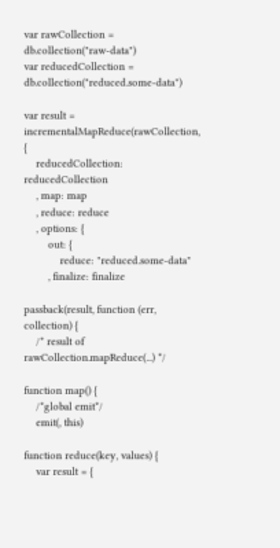var rawCollection = db.collection("raw-data")
var reducedCollection = db.collection("reduced.some-data")

var result = incrementalMapReduce(rawCollection, {
    reducedCollection: reducedCollection
    , map: map
    , reduce: reduce
    , options: {
        out: {
            reduce: "reduced.some-data"
        , finalize: finalize

passback(result, function (err, collection) {
    /* result of rawCollection.mapReduce(...) */

function map() {
    /*global emit*/
    emit(, this)

function reduce(key, values) {
    var result = {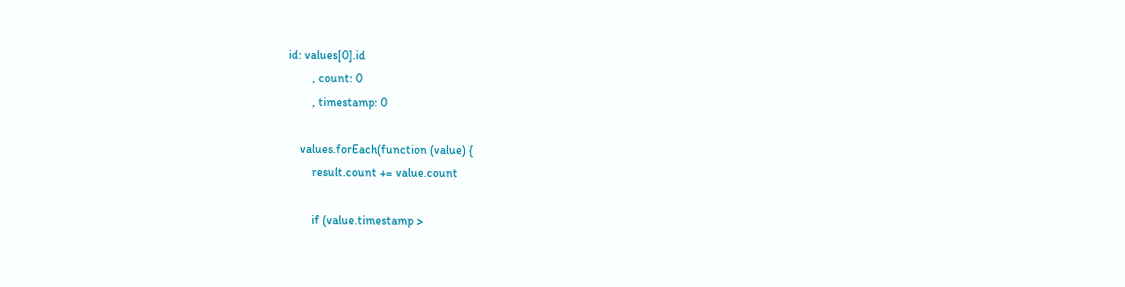id: values[0].id
        , count: 0
        , timestamp: 0

    values.forEach(function (value) {
        result.count += value.count

        if (value.timestamp >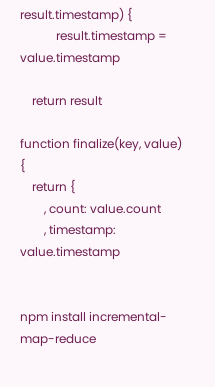result.timestamp) {
            result.timestamp = value.timestamp

    return result

function finalize(key, value) {
    return {
        , count: value.count
        , timestamp: value.timestamp


npm install incremental-map-reduce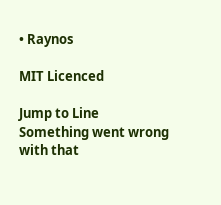• Raynos

MIT Licenced

Jump to Line
Something went wrong with that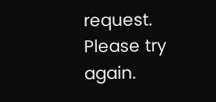request. Please try again.